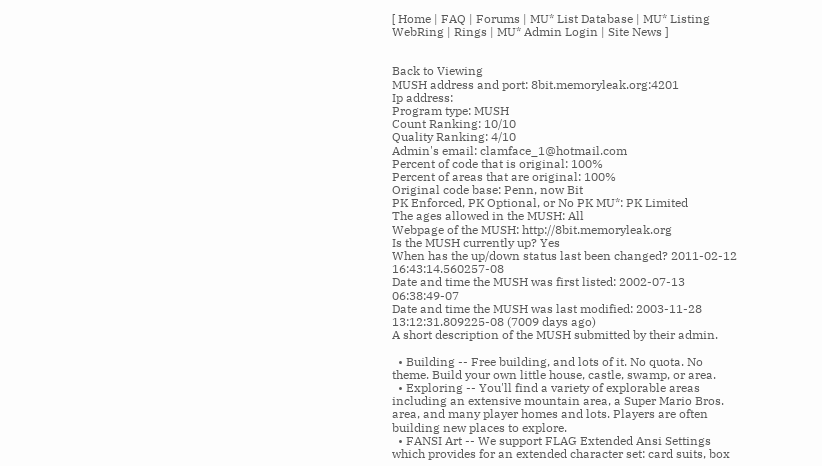[ Home | FAQ | Forums | MU* List Database | MU* Listing WebRing | Rings | MU* Admin Login | Site News ]


Back to Viewing
MUSH address and port: 8bit.memoryleak.org:4201
Ip address:
Program type: MUSH
Count Ranking: 10/10
Quality Ranking: 4/10
Admin's email: clamface_1@hotmail.com
Percent of code that is original: 100%
Percent of areas that are original: 100%
Original code base: Penn, now Bit
PK Enforced, PK Optional, or No PK MU*: PK Limited
The ages allowed in the MUSH: All
Webpage of the MUSH: http://8bit.memoryleak.org
Is the MUSH currently up? Yes
When has the up/down status last been changed? 2011-02-12 16:43:14.560257-08
Date and time the MUSH was first listed: 2002-07-13 06:38:49-07
Date and time the MUSH was last modified: 2003-11-28 13:12:31.809225-08 (7009 days ago)
A short description of the MUSH submitted by their admin.

  • Building -- Free building, and lots of it. No quota. No theme. Build your own little house, castle, swamp, or area.
  • Exploring -- You'll find a variety of explorable areas including an extensive mountain area, a Super Mario Bros. area, and many player homes and lots. Players are often building new places to explore.
  • FANSI Art -- We support FLAG Extended Ansi Settings which provides for an extended character set: card suits, box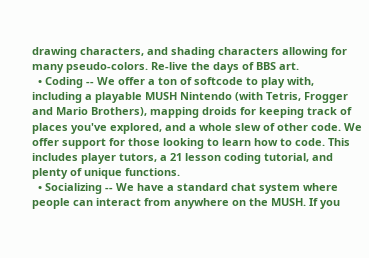drawing characters, and shading characters allowing for many pseudo-colors. Re-live the days of BBS art.
  • Coding -- We offer a ton of softcode to play with, including a playable MUSH Nintendo (with Tetris, Frogger and Mario Brothers), mapping droids for keeping track of places you've explored, and a whole slew of other code. We offer support for those looking to learn how to code. This includes player tutors, a 21 lesson coding tutorial, and plenty of unique functions.
  • Socializing -- We have a standard chat system where people can interact from anywhere on the MUSH. If you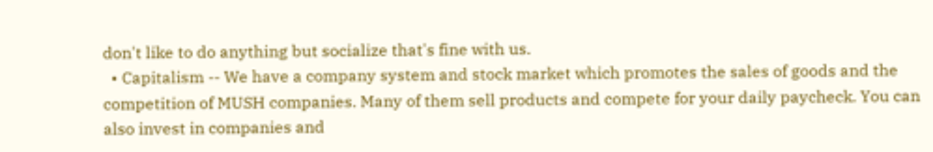don't like to do anything but socialize that's fine with us.
  • Capitalism -- We have a company system and stock market which promotes the sales of goods and the competition of MUSH companies. Many of them sell products and compete for your daily paycheck. You can also invest in companies and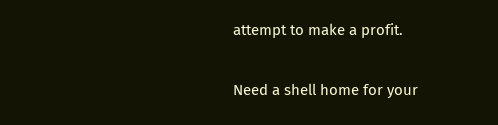attempt to make a profit.

Need a shell home for your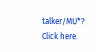talker/MU*? Click here.